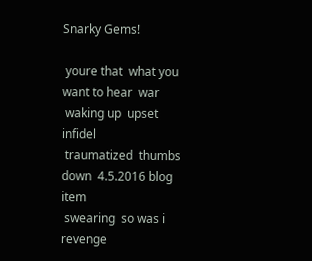Snarky Gems!

 youre that  what you want to hear  war
 waking up  upset  infidel
 traumatized  thumbs down  4.5.2016 blog item
 swearing  so was i  revenge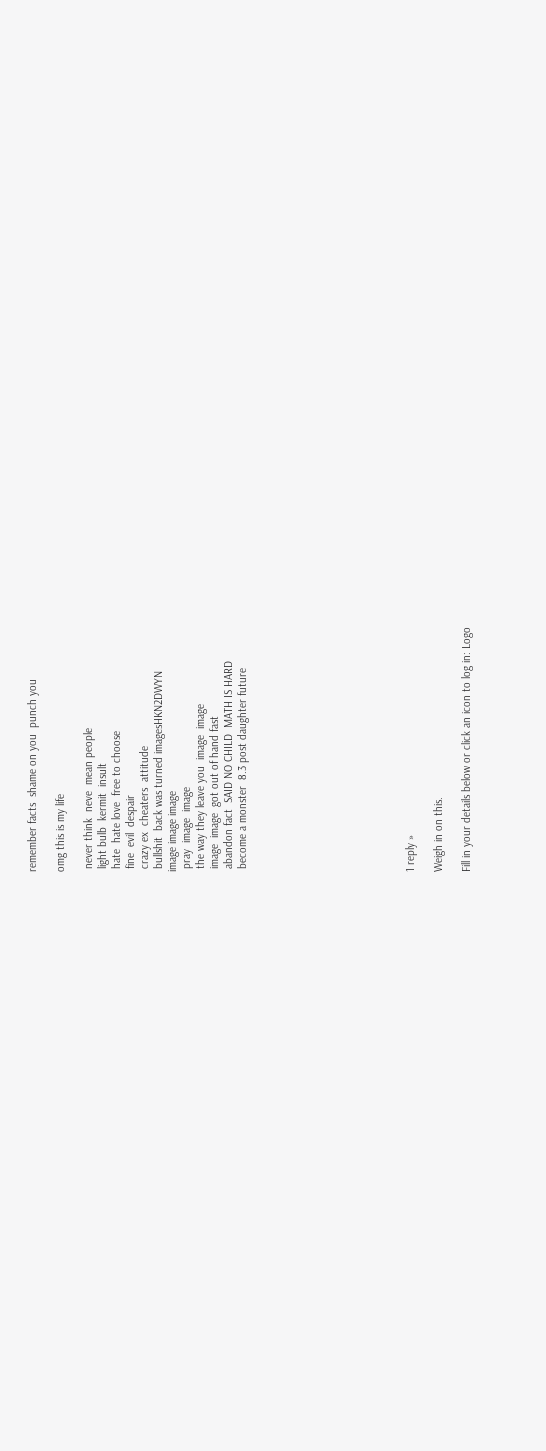remember facts  shame on you  punch you

omg this is my life

 never think  neve  mean people
 light bulb  kermit  insult
 hate  hate love  free to choose
 fine  evil  despair
 crazy ex  cheaters  attitude
 bullshit  back was turned imagesHKN2DWYN
image image image
 pray  image  image
 the way they leave you  image  image
 image  image  got out of hand fast
 abandon fact  SAID NO CHILD  MATH IS HARD
 become a monster  8.3 post daughter future











1 reply »

Weigh in on this.

Fill in your details below or click an icon to log in: Logo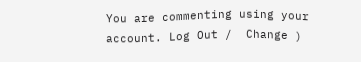You are commenting using your account. Log Out /  Change )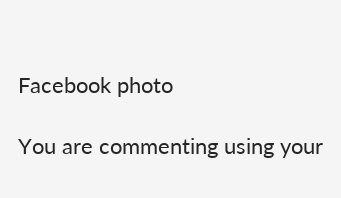Facebook photo

You are commenting using your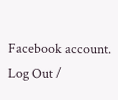Facebook account. Log Out /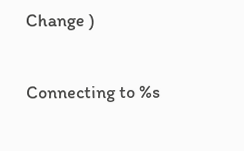Change )

Connecting to %s